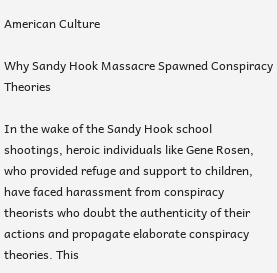American Culture

Why Sandy Hook Massacre Spawned Conspiracy Theories

In the wake of the Sandy Hook school shootings, heroic individuals like Gene Rosen, who provided refuge and support to children, have faced harassment from conspiracy theorists who doubt the authenticity of their actions and propagate elaborate conspiracy theories. This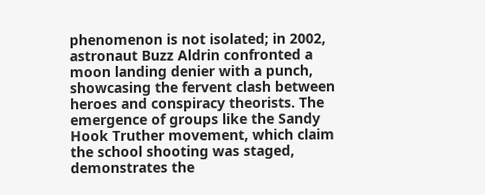phenomenon is not isolated; in 2002, astronaut Buzz Aldrin confronted a moon landing denier with a punch, showcasing the fervent clash between heroes and conspiracy theorists. The emergence of groups like the Sandy Hook Truther movement, which claim the school shooting was staged, demonstrates the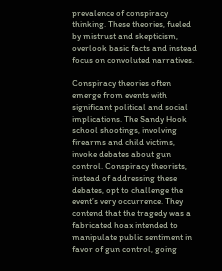prevalence of conspiracy thinking. These theories, fueled by mistrust and skepticism, overlook basic facts and instead focus on convoluted narratives.

Conspiracy theories often emerge from events with significant political and social implications. The Sandy Hook school shootings, involving firearms and child victims, invoke debates about gun control. Conspiracy theorists, instead of addressing these debates, opt to challenge the event’s very occurrence. They contend that the tragedy was a fabricated hoax intended to manipulate public sentiment in favor of gun control, going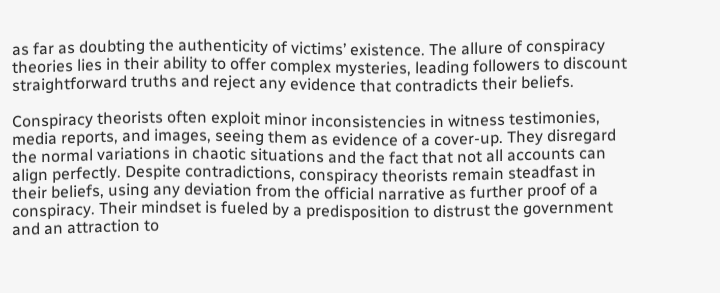as far as doubting the authenticity of victims’ existence. The allure of conspiracy theories lies in their ability to offer complex mysteries, leading followers to discount straightforward truths and reject any evidence that contradicts their beliefs.

Conspiracy theorists often exploit minor inconsistencies in witness testimonies, media reports, and images, seeing them as evidence of a cover-up. They disregard the normal variations in chaotic situations and the fact that not all accounts can align perfectly. Despite contradictions, conspiracy theorists remain steadfast in their beliefs, using any deviation from the official narrative as further proof of a conspiracy. Their mindset is fueled by a predisposition to distrust the government and an attraction to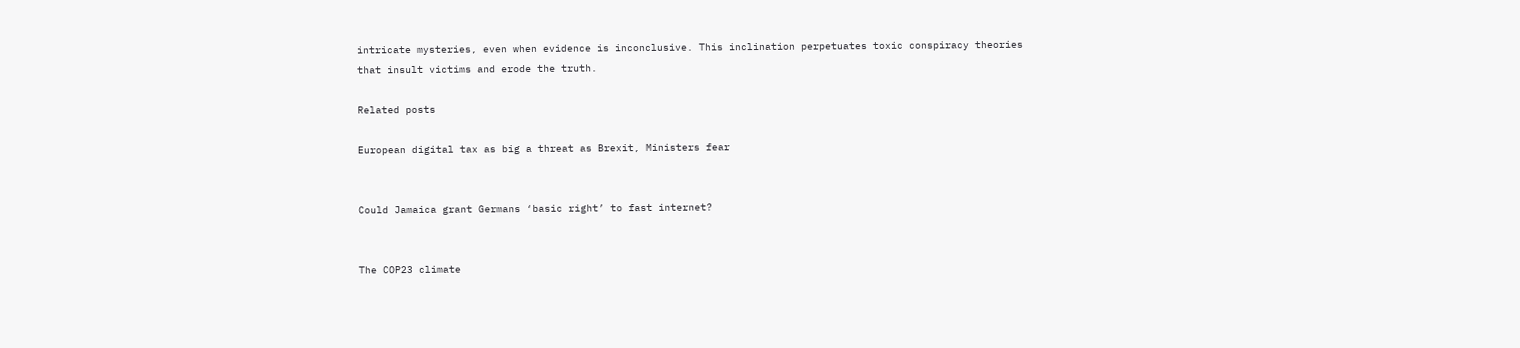intricate mysteries, even when evidence is inconclusive. This inclination perpetuates toxic conspiracy theories that insult victims and erode the truth.

Related posts

European digital tax as big a threat as Brexit, Ministers fear


Could Jamaica grant Germans ‘basic right’ to fast internet?


The COP23 climate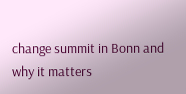change summit in Bonn and why it matters